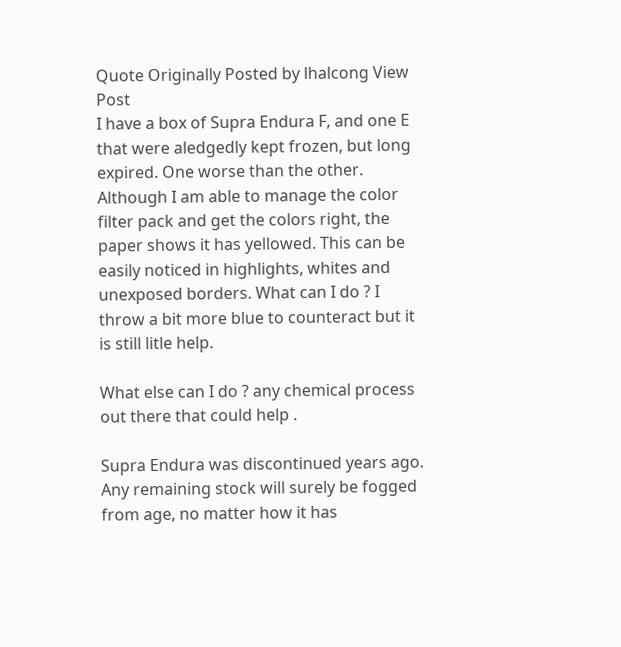Quote Originally Posted by lhalcong View Post
I have a box of Supra Endura F, and one E that were aledgedly kept frozen, but long expired. One worse than the other. Although I am able to manage the color filter pack and get the colors right, the paper shows it has yellowed. This can be easily noticed in highlights, whites and unexposed borders. What can I do ? I throw a bit more blue to counteract but it is still litle help.

What else can I do ? any chemical process out there that could help .

Supra Endura was discontinued years ago. Any remaining stock will surely be fogged from age, no matter how it has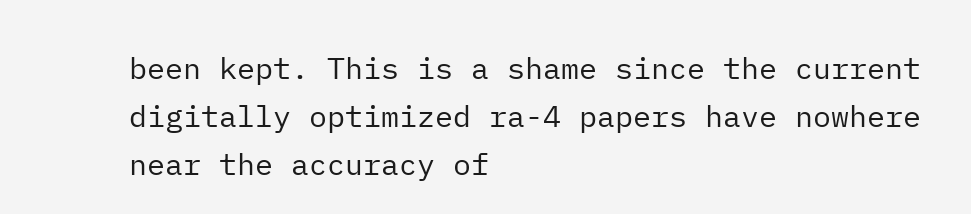been kept. This is a shame since the current digitally optimized ra-4 papers have nowhere near the accuracy of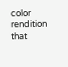color rendition that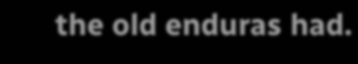the old enduras had.